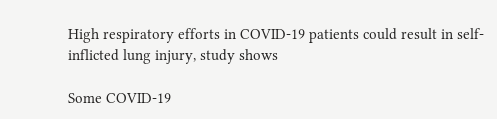High respiratory efforts in COVID-19 patients could result in self-inflicted lung injury, study shows

Some COVID-19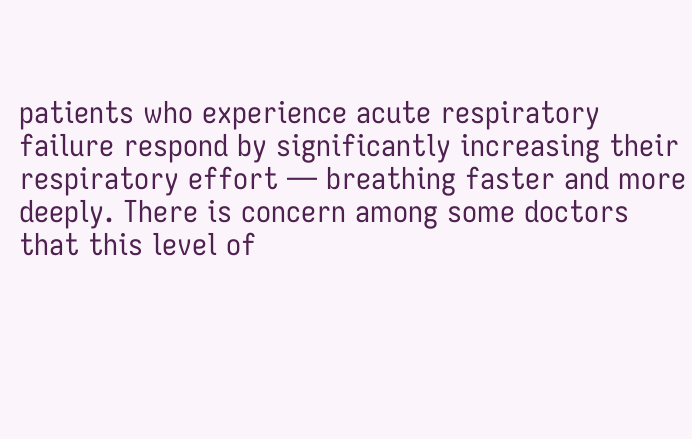patients who experience acute respiratory failure respond by significantly increasing their respiratory effort — breathing faster and more deeply. There is concern among some doctors that this level of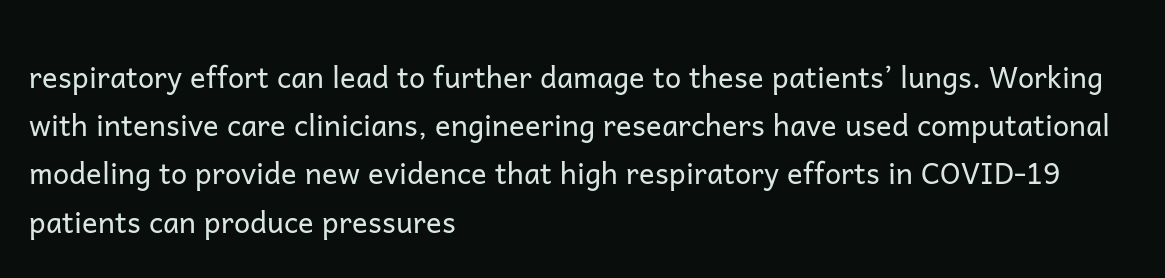respiratory effort can lead to further damage to these patients’ lungs. Working with intensive care clinicians, engineering researchers have used computational modeling to provide new evidence that high respiratory efforts in COVID-19 patients can produce pressures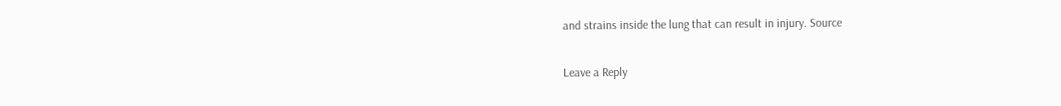and strains inside the lung that can result in injury. Source

Leave a Reply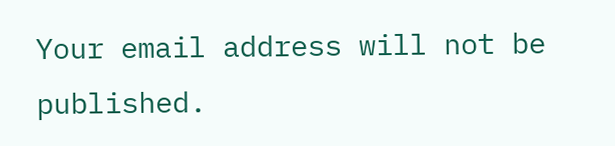Your email address will not be published.